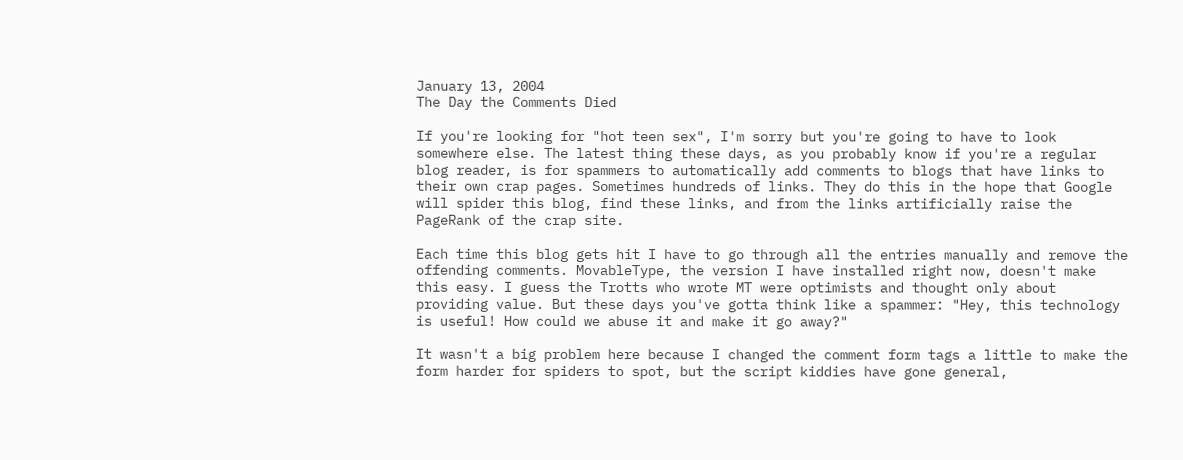January 13, 2004
The Day the Comments Died

If you're looking for "hot teen sex", I'm sorry but you're going to have to look somewhere else. The latest thing these days, as you probably know if you're a regular blog reader, is for spammers to automatically add comments to blogs that have links to their own crap pages. Sometimes hundreds of links. They do this in the hope that Google will spider this blog, find these links, and from the links artificially raise the PageRank of the crap site.

Each time this blog gets hit I have to go through all the entries manually and remove the offending comments. MovableType, the version I have installed right now, doesn't make this easy. I guess the Trotts who wrote MT were optimists and thought only about providing value. But these days you've gotta think like a spammer: "Hey, this technology is useful! How could we abuse it and make it go away?"

It wasn't a big problem here because I changed the comment form tags a little to make the form harder for spiders to spot, but the script kiddies have gone general,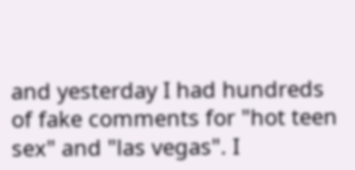and yesterday I had hundreds of fake comments for "hot teen sex" and "las vegas". I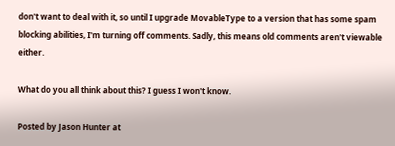don't want to deal with it, so until I upgrade MovableType to a version that has some spam blocking abilities, I'm turning off comments. Sadly, this means old comments aren't viewable either.

What do you all think about this? I guess I won't know.

Posted by Jason Hunter at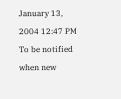January 13, 2004 12:47 PM
To be notified when new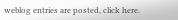weblog entries are posted, click here.